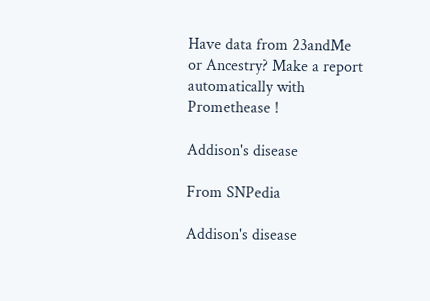Have data from 23andMe or Ancestry? Make a report automatically with Promethease !

Addison's disease

From SNPedia

Addison's disease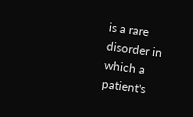is a rare disorder in which a patient's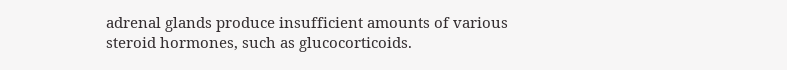adrenal glands produce insufficient amounts of various steroid hormones, such as glucocorticoids.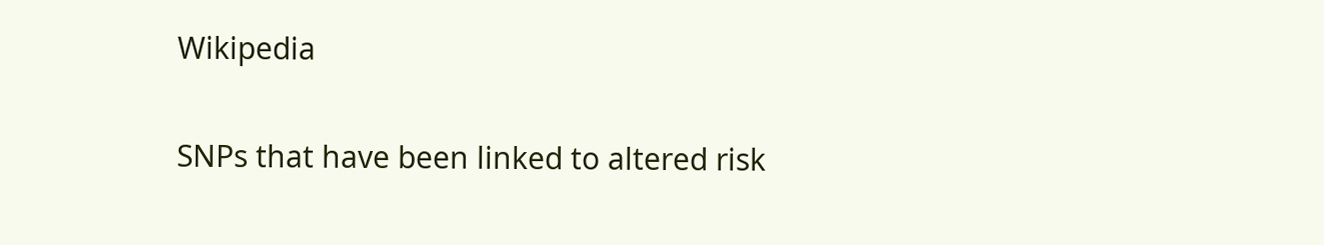Wikipedia

SNPs that have been linked to altered risk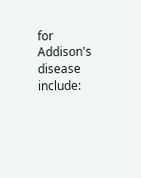for Addison's disease include: